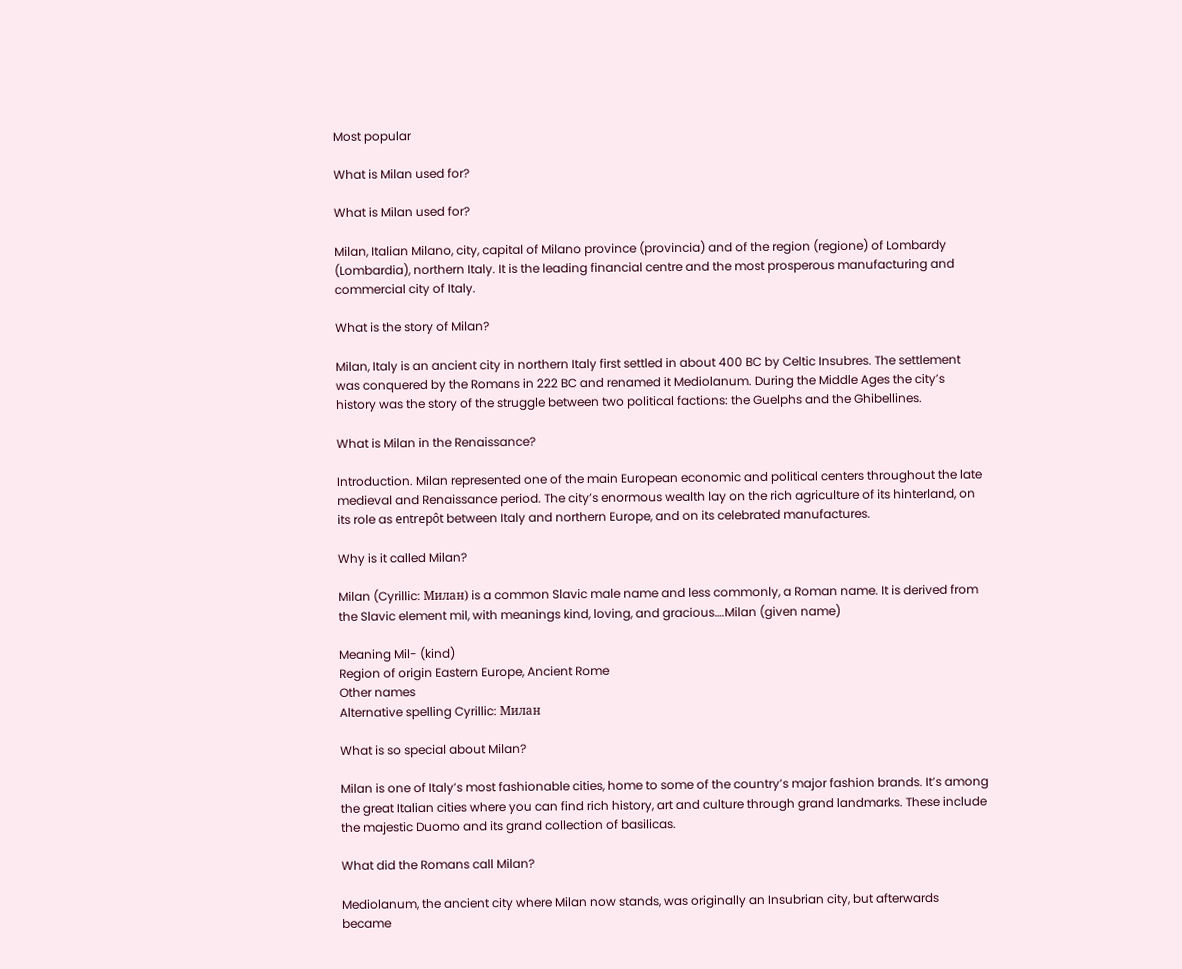Most popular

What is Milan used for?

What is Milan used for?

Milan, Italian Milano, city, capital of Milano province (provincia) and of the region (regione) of Lombardy (Lombardia), northern Italy. It is the leading financial centre and the most prosperous manufacturing and commercial city of Italy.

What is the story of Milan?

Milan, Italy is an ancient city in northern Italy first settled in about 400 BC by Celtic Insubres. The settlement was conquered by the Romans in 222 BC and renamed it Mediolanum. During the Middle Ages the city’s history was the story of the struggle between two political factions: the Guelphs and the Ghibellines.

What is Milan in the Renaissance?

Introduction. Milan represented one of the main European economic and political centers throughout the late medieval and Renaissance period. The city’s enormous wealth lay on the rich agriculture of its hinterland, on its role as entrepôt between Italy and northern Europe, and on its celebrated manufactures.

Why is it called Milan?

Milan (Cyrillic: Милан) is a common Slavic male name and less commonly, a Roman name. It is derived from the Slavic element mil, with meanings kind, loving, and gracious….Milan (given name)

Meaning Mil- (kind)
Region of origin Eastern Europe, Ancient Rome
Other names
Alternative spelling Cyrillic: Милан

What is so special about Milan?

Milan is one of Italy’s most fashionable cities, home to some of the country’s major fashion brands. It’s among the great Italian cities where you can find rich history, art and culture through grand landmarks. These include the majestic Duomo and its grand collection of basilicas.

What did the Romans call Milan?

Mediolanum, the ancient city where Milan now stands, was originally an Insubrian city, but afterwards became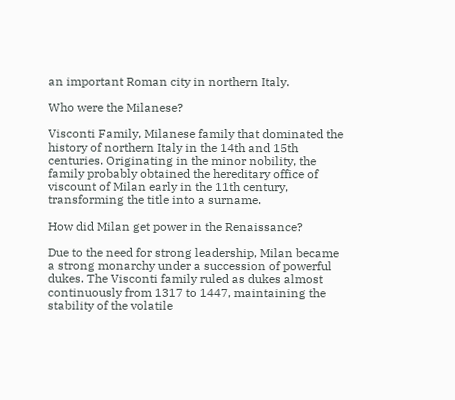an important Roman city in northern Italy.

Who were the Milanese?

Visconti Family, Milanese family that dominated the history of northern Italy in the 14th and 15th centuries. Originating in the minor nobility, the family probably obtained the hereditary office of viscount of Milan early in the 11th century, transforming the title into a surname.

How did Milan get power in the Renaissance?

Due to the need for strong leadership, Milan became a strong monarchy under a succession of powerful dukes. The Visconti family ruled as dukes almost continuously from 1317 to 1447, maintaining the stability of the volatile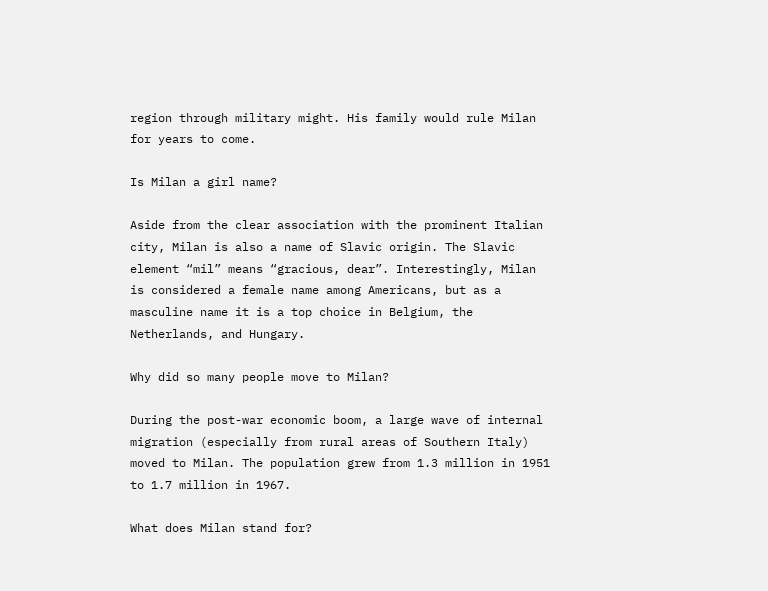region through military might. His family would rule Milan for years to come.

Is Milan a girl name?

Aside from the clear association with the prominent Italian city, Milan is also a name of Slavic origin. The Slavic element “mil” means “gracious, dear”. Interestingly, Milan is considered a female name among Americans, but as a masculine name it is a top choice in Belgium, the Netherlands, and Hungary.

Why did so many people move to Milan?

During the post-war economic boom, a large wave of internal migration (especially from rural areas of Southern Italy) moved to Milan. The population grew from 1.3 million in 1951 to 1.7 million in 1967.

What does Milan stand for?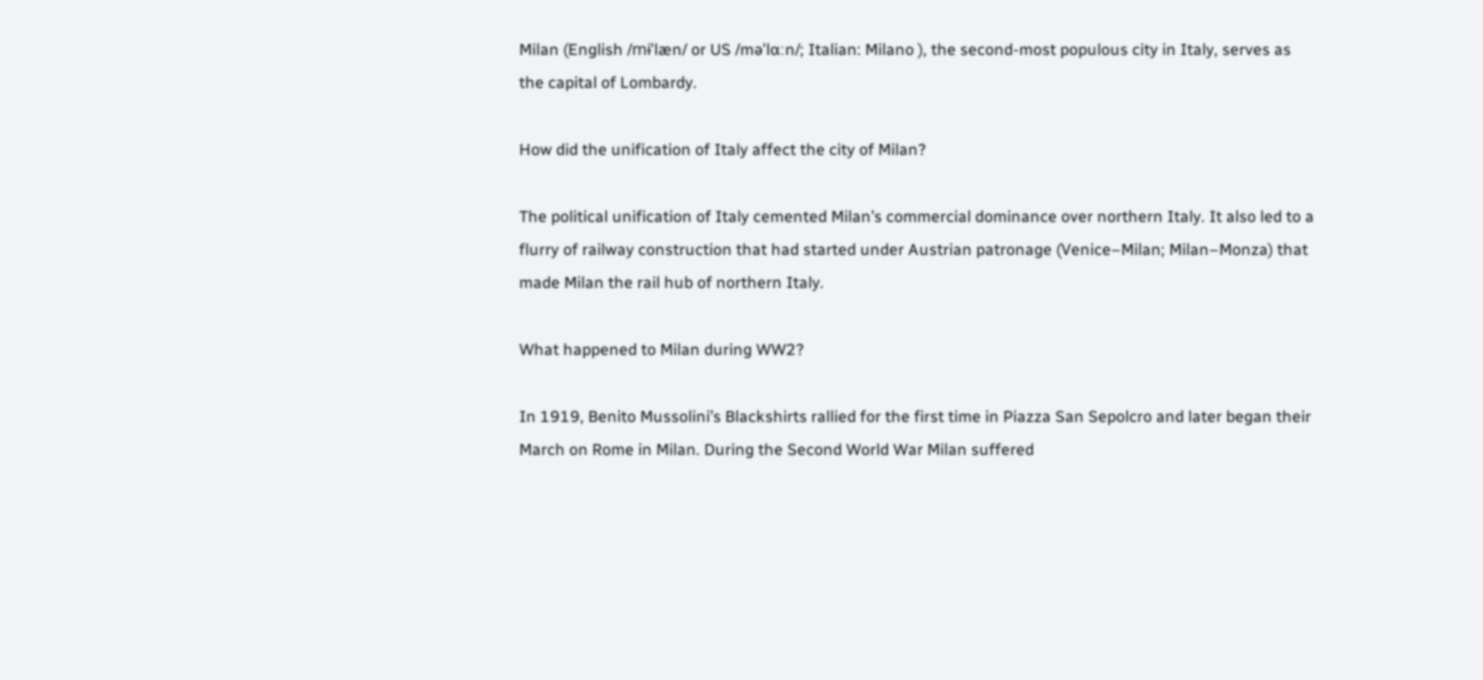Milan (English /mɨˈlæn/ or US /məˈlɑːn/; Italian: Milano ), the second-most populous city in Italy, serves as the capital of Lombardy.

How did the unification of Italy affect the city of Milan?

The political unification of Italy cemented Milan’s commercial dominance over northern Italy. It also led to a flurry of railway construction that had started under Austrian patronage (Venice–Milan; Milan–Monza) that made Milan the rail hub of northern Italy.

What happened to Milan during WW2?

In 1919, Benito Mussolini’s Blackshirts rallied for the first time in Piazza San Sepolcro and later began their March on Rome in Milan. During the Second World War Milan suffered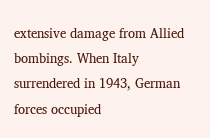extensive damage from Allied bombings. When Italy surrendered in 1943, German forces occupied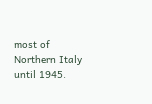most of Northern Italy until 1945.